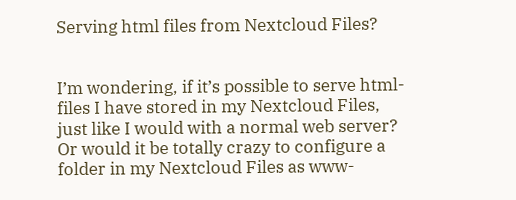Serving html files from Nextcloud Files?


I’m wondering, if it’s possible to serve html-files I have stored in my Nextcloud Files, just like I would with a normal web server? Or would it be totally crazy to configure a folder in my Nextcloud Files as www-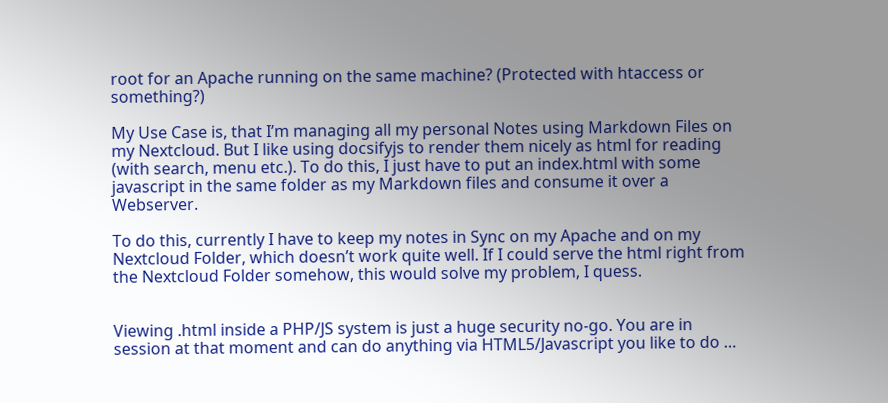root for an Apache running on the same machine? (Protected with htaccess or something?)

My Use Case is, that I’m managing all my personal Notes using Markdown Files on my Nextcloud. But I like using docsifyjs to render them nicely as html for reading (with search, menu etc.). To do this, I just have to put an index.html with some javascript in the same folder as my Markdown files and consume it over a Webserver.

To do this, currently I have to keep my notes in Sync on my Apache and on my Nextcloud Folder, which doesn’t work quite well. If I could serve the html right from the Nextcloud Folder somehow, this would solve my problem, I quess.


Viewing .html inside a PHP/JS system is just a huge security no-go. You are in session at that moment and can do anything via HTML5/Javascript you like to do …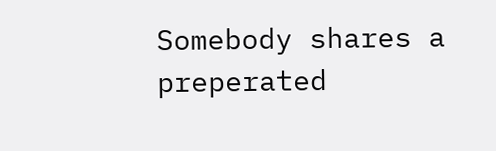Somebody shares a preperated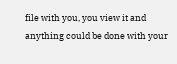file with you, you view it and anything could be done with your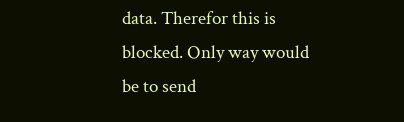data. Therefor this is blocked. Only way would be to send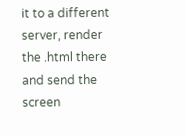it to a different server, render the .html there and send the screen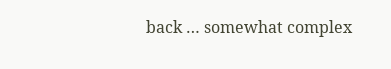back … somewhat complex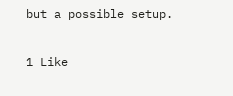but a possible setup.

1 Like